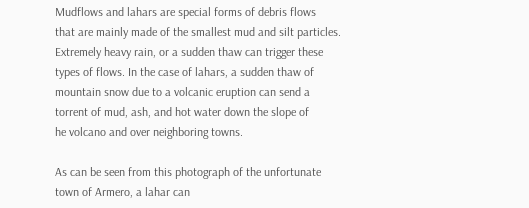Mudflows and lahars are special forms of debris flows
that are mainly made of the smallest mud and silt particles.
Extremely heavy rain, or a sudden thaw can trigger these
types of flows. In the case of lahars, a sudden thaw of
mountain snow due to a volcanic eruption can send a
torrent of mud, ash, and hot water down the slope of
he volcano and over neighboring towns.

As can be seen from this photograph of the unfortunate
town of Armero, a lahar can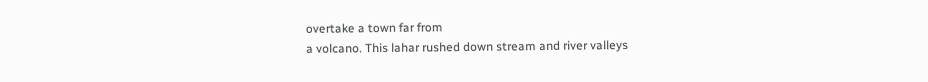overtake a town far from
a volcano. This lahar rushed down stream and river valleys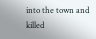into the town and killed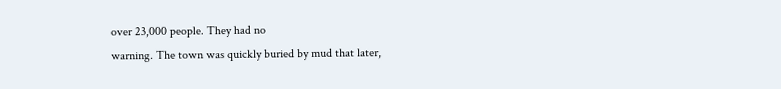over 23,000 people. They had no
warning. The town was quickly buried by mud that later,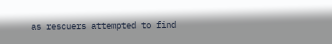as rescuers attempted to find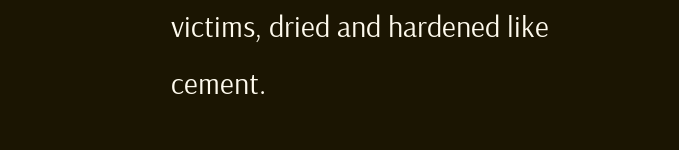victims, dried and hardened like cement.